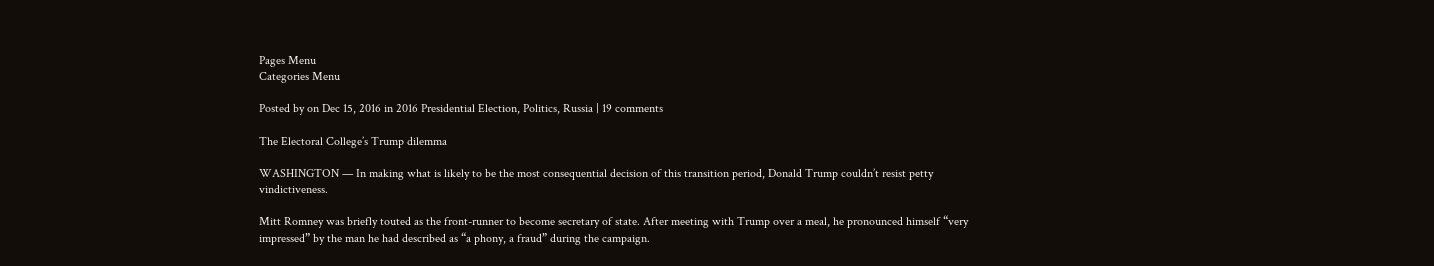Pages Menu
Categories Menu

Posted by on Dec 15, 2016 in 2016 Presidential Election, Politics, Russia | 19 comments

The Electoral College’s Trump dilemma

WASHINGTON — In making what is likely to be the most consequential decision of this transition period, Donald Trump couldn’t resist petty vindictiveness.

Mitt Romney was briefly touted as the front-runner to become secretary of state. After meeting with Trump over a meal, he pronounced himself “very impressed” by the man he had described as “a phony, a fraud” during the campaign.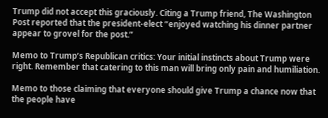Trump did not accept this graciously. Citing a Trump friend, The Washington Post reported that the president-elect “enjoyed watching his dinner partner appear to grovel for the post.”

Memo to Trump’s Republican critics: Your initial instincts about Trump were right. Remember that catering to this man will bring only pain and humiliation.

Memo to those claiming that everyone should give Trump a chance now that the people have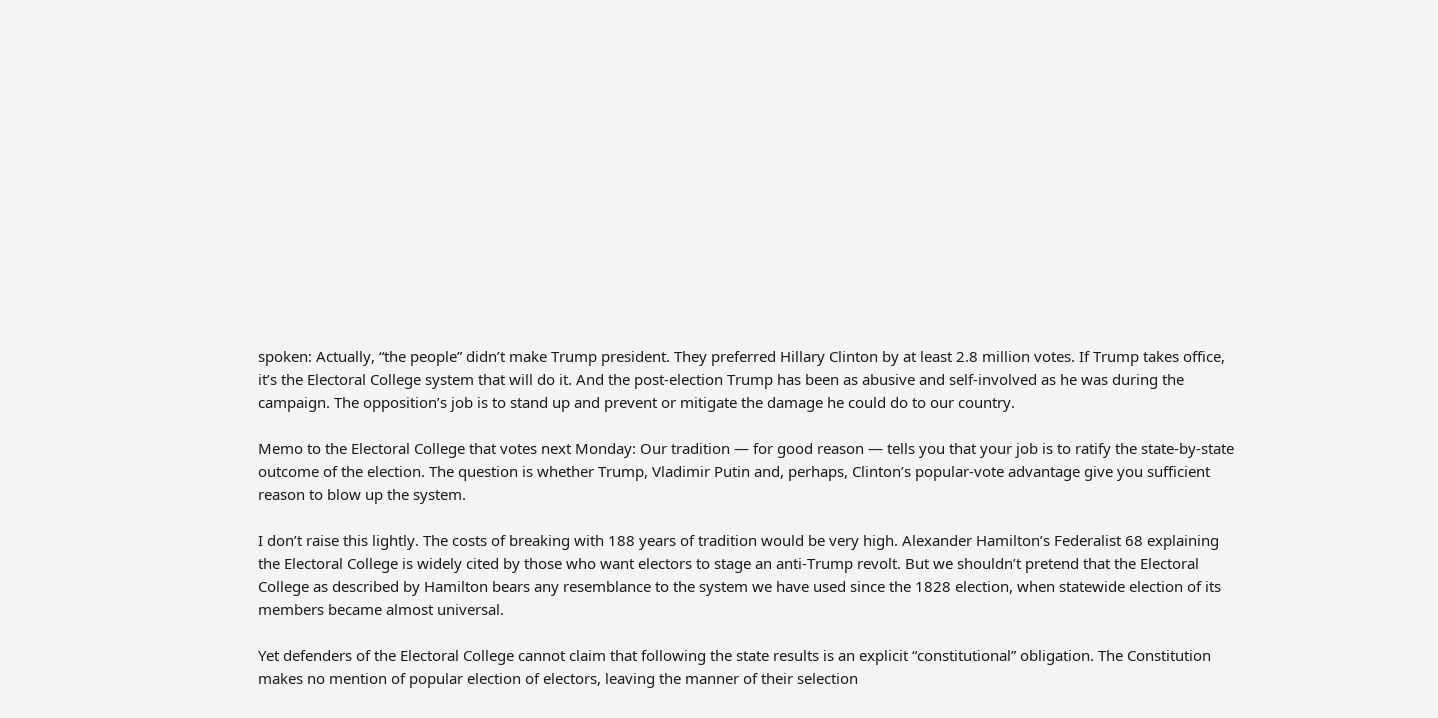spoken: Actually, “the people” didn’t make Trump president. They preferred Hillary Clinton by at least 2.8 million votes. If Trump takes office, it’s the Electoral College system that will do it. And the post-election Trump has been as abusive and self-involved as he was during the campaign. The opposition’s job is to stand up and prevent or mitigate the damage he could do to our country.

Memo to the Electoral College that votes next Monday: Our tradition — for good reason — tells you that your job is to ratify the state-by-state outcome of the election. The question is whether Trump, Vladimir Putin and, perhaps, Clinton’s popular-vote advantage give you sufficient reason to blow up the system.

I don’t raise this lightly. The costs of breaking with 188 years of tradition would be very high. Alexander Hamilton’s Federalist 68 explaining the Electoral College is widely cited by those who want electors to stage an anti-Trump revolt. But we shouldn’t pretend that the Electoral College as described by Hamilton bears any resemblance to the system we have used since the 1828 election, when statewide election of its members became almost universal.

Yet defenders of the Electoral College cannot claim that following the state results is an explicit “constitutional” obligation. The Constitution makes no mention of popular election of electors, leaving the manner of their selection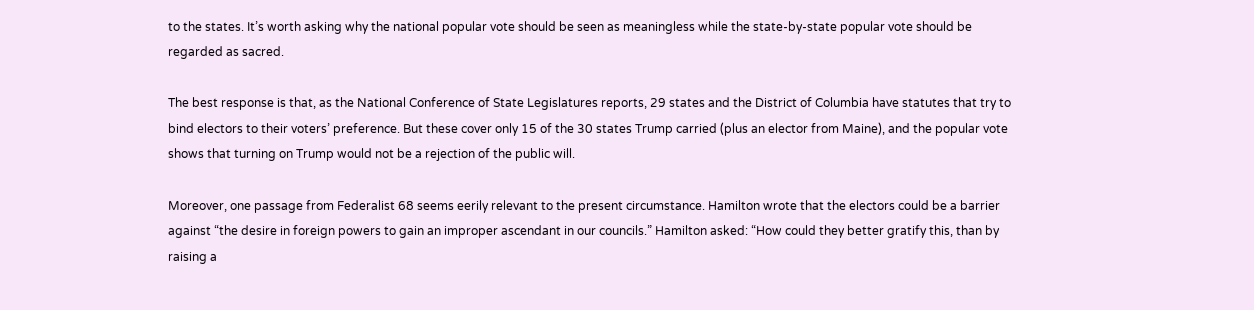to the states. It’s worth asking why the national popular vote should be seen as meaningless while the state-by-state popular vote should be regarded as sacred.

The best response is that, as the National Conference of State Legislatures reports, 29 states and the District of Columbia have statutes that try to bind electors to their voters’ preference. But these cover only 15 of the 30 states Trump carried (plus an elector from Maine), and the popular vote shows that turning on Trump would not be a rejection of the public will.

Moreover, one passage from Federalist 68 seems eerily relevant to the present circumstance. Hamilton wrote that the electors could be a barrier against “the desire in foreign powers to gain an improper ascendant in our councils.” Hamilton asked: “How could they better gratify this, than by raising a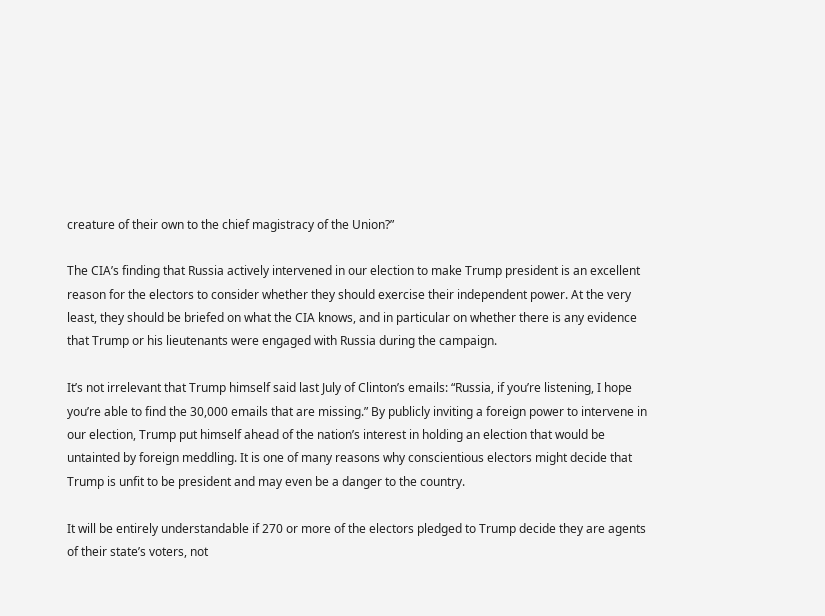creature of their own to the chief magistracy of the Union?”

The CIA’s finding that Russia actively intervened in our election to make Trump president is an excellent reason for the electors to consider whether they should exercise their independent power. At the very least, they should be briefed on what the CIA knows, and in particular on whether there is any evidence that Trump or his lieutenants were engaged with Russia during the campaign.

It’s not irrelevant that Trump himself said last July of Clinton’s emails: “Russia, if you’re listening, I hope you’re able to find the 30,000 emails that are missing.” By publicly inviting a foreign power to intervene in our election, Trump put himself ahead of the nation’s interest in holding an election that would be untainted by foreign meddling. It is one of many reasons why conscientious electors might decide that Trump is unfit to be president and may even be a danger to the country.

It will be entirely understandable if 270 or more of the electors pledged to Trump decide they are agents of their state’s voters, not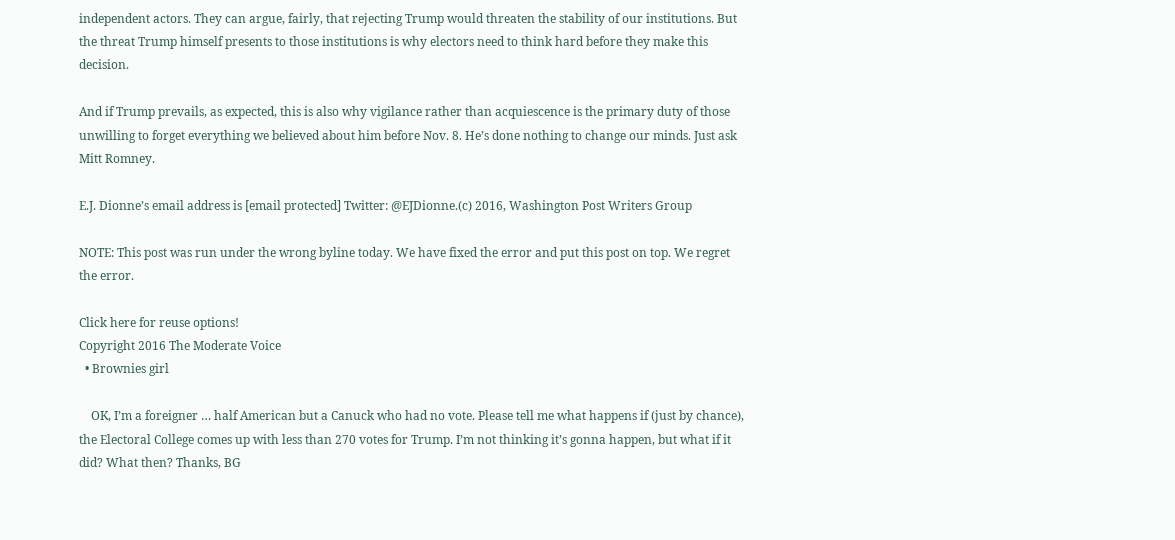independent actors. They can argue, fairly, that rejecting Trump would threaten the stability of our institutions. But the threat Trump himself presents to those institutions is why electors need to think hard before they make this decision.

And if Trump prevails, as expected, this is also why vigilance rather than acquiescence is the primary duty of those unwilling to forget everything we believed about him before Nov. 8. He’s done nothing to change our minds. Just ask Mitt Romney.

E.J. Dionne’s email address is [email protected] Twitter: @EJDionne.(c) 2016, Washington Post Writers Group

NOTE: This post was run under the wrong byline today. We have fixed the error and put this post on top. We regret the error.

Click here for reuse options!
Copyright 2016 The Moderate Voice
  • Brownies girl

    OK, I’m a foreigner … half American but a Canuck who had no vote. Please tell me what happens if (just by chance), the Electoral College comes up with less than 270 votes for Trump. I’m not thinking it’s gonna happen, but what if it did? What then? Thanks, BG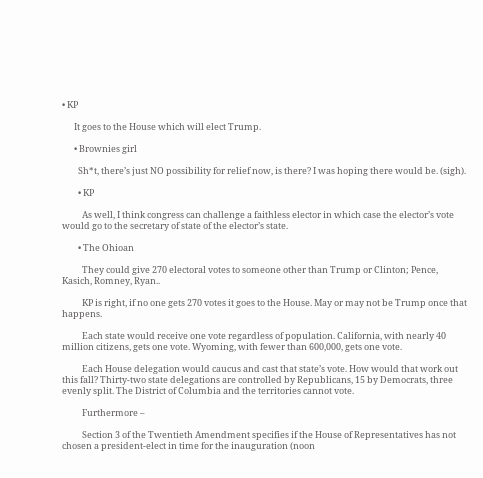• KP

      It goes to the House which will elect Trump.

      • Brownies girl

        Sh*t, there’s just NO possibility for relief now, is there? I was hoping there would be. (sigh).

        • KP

          As well, I think congress can challenge a faithless elector in which case the elector’s vote would go to the secretary of state of the elector’s state.

        • The Ohioan

          They could give 270 electoral votes to someone other than Trump or Clinton; Pence, Kasich, Romney, Ryan..

          KP is right, if no one gets 270 votes it goes to the House. May or may not be Trump once that happens.

          Each state would receive one vote regardless of population. California, with nearly 40 million citizens, gets one vote. Wyoming, with fewer than 600,000, gets one vote.

          Each House delegation would caucus and cast that state’s vote. How would that work out this fall? Thirty-two state delegations are controlled by Republicans, 15 by Democrats, three evenly split. The District of Columbia and the territories cannot vote.

          Furthermore –

          Section 3 of the Twentieth Amendment specifies if the House of Representatives has not chosen a president-elect in time for the inauguration (noon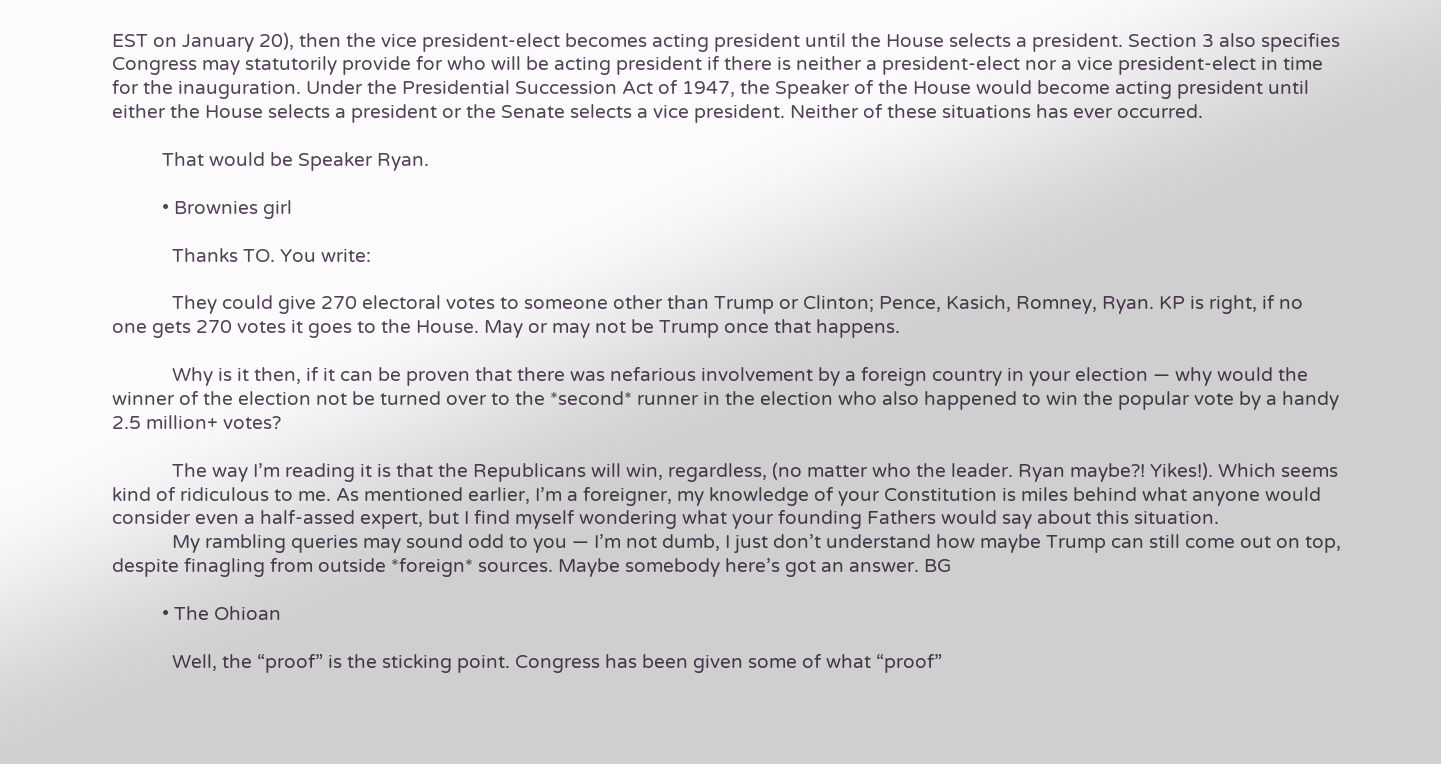EST on January 20), then the vice president-elect becomes acting president until the House selects a president. Section 3 also specifies Congress may statutorily provide for who will be acting president if there is neither a president-elect nor a vice president-elect in time for the inauguration. Under the Presidential Succession Act of 1947, the Speaker of the House would become acting president until either the House selects a president or the Senate selects a vice president. Neither of these situations has ever occurred.

          That would be Speaker Ryan.

          • Brownies girl

            Thanks TO. You write:

            They could give 270 electoral votes to someone other than Trump or Clinton; Pence, Kasich, Romney, Ryan. KP is right, if no one gets 270 votes it goes to the House. May or may not be Trump once that happens.

            Why is it then, if it can be proven that there was nefarious involvement by a foreign country in your election — why would the winner of the election not be turned over to the *second* runner in the election who also happened to win the popular vote by a handy 2.5 million+ votes?

            The way I’m reading it is that the Republicans will win, regardless, (no matter who the leader. Ryan maybe?! Yikes!). Which seems kind of ridiculous to me. As mentioned earlier, I’m a foreigner, my knowledge of your Constitution is miles behind what anyone would consider even a half-assed expert, but I find myself wondering what your founding Fathers would say about this situation.
            My rambling queries may sound odd to you — I’m not dumb, I just don’t understand how maybe Trump can still come out on top, despite finagling from outside *foreign* sources. Maybe somebody here’s got an answer. BG

          • The Ohioan

            Well, the “proof” is the sticking point. Congress has been given some of what “proof”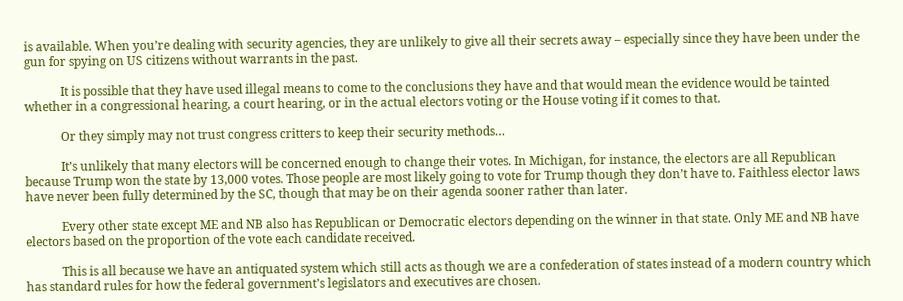is available. When you’re dealing with security agencies, they are unlikely to give all their secrets away – especially since they have been under the gun for spying on US citizens without warrants in the past.

            It is possible that they have used illegal means to come to the conclusions they have and that would mean the evidence would be tainted whether in a congressional hearing, a court hearing, or in the actual electors voting or the House voting if it comes to that.

            Or they simply may not trust congress critters to keep their security methods…

            It’s unlikely that many electors will be concerned enough to change their votes. In Michigan, for instance, the electors are all Republican because Trump won the state by 13,000 votes. Those people are most likely going to vote for Trump though they don’t have to. Faithless elector laws have never been fully determined by the SC, though that may be on their agenda sooner rather than later.

            Every other state except ME and NB also has Republican or Democratic electors depending on the winner in that state. Only ME and NB have electors based on the proportion of the vote each candidate received.

            This is all because we have an antiquated system which still acts as though we are a confederation of states instead of a modern country which has standard rules for how the federal government’s legislators and executives are chosen.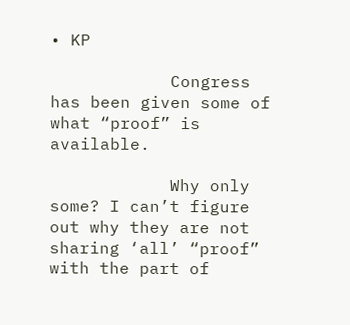• KP

            Congress has been given some of what “proof” is available.

            Why only some? I can’t figure out why they are not sharing ‘all’ “proof” with the part of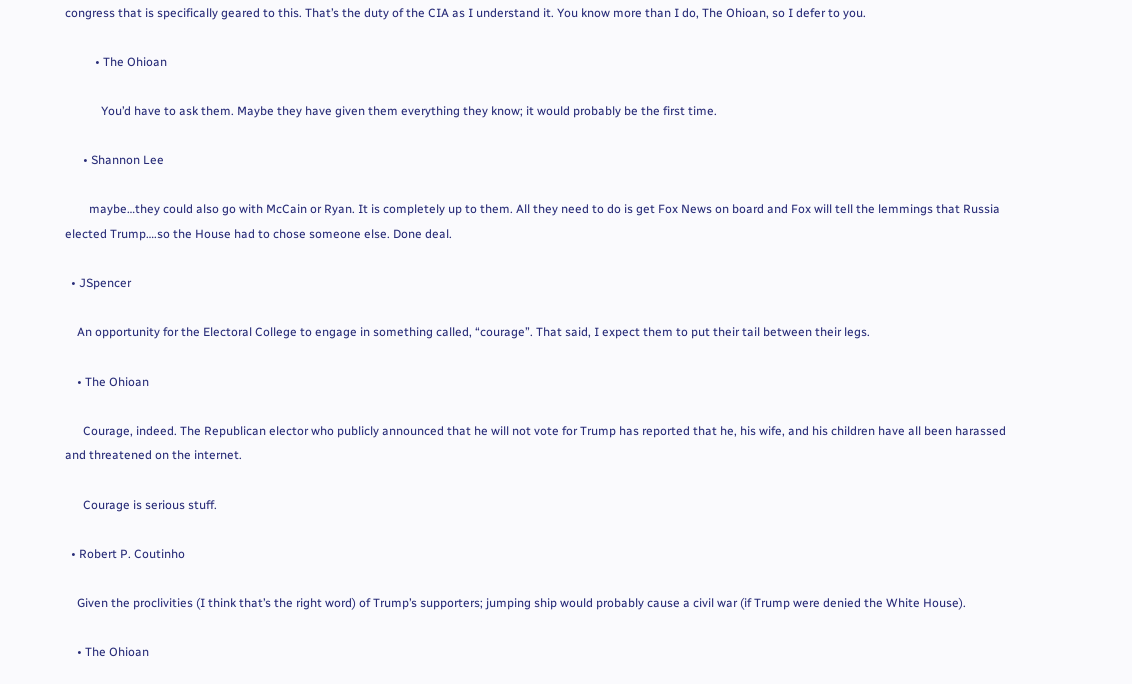congress that is specifically geared to this. That’s the duty of the CIA as I understand it. You know more than I do, The Ohioan, so I defer to you.

          • The Ohioan

            You’d have to ask them. Maybe they have given them everything they know; it would probably be the first time.

      • Shannon Lee

        maybe…they could also go with McCain or Ryan. It is completely up to them. All they need to do is get Fox News on board and Fox will tell the lemmings that Russia elected Trump….so the House had to chose someone else. Done deal.

  • JSpencer

    An opportunity for the Electoral College to engage in something called, “courage”. That said, I expect them to put their tail between their legs.

    • The Ohioan

      Courage, indeed. The Republican elector who publicly announced that he will not vote for Trump has reported that he, his wife, and his children have all been harassed and threatened on the internet.

      Courage is serious stuff.

  • Robert P. Coutinho

    Given the proclivities (I think that’s the right word) of Trump’s supporters; jumping ship would probably cause a civil war (if Trump were denied the White House).

    • The Ohioan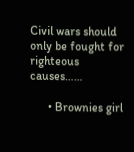Civil wars should only be fought for righteous causes……

      • Brownies girl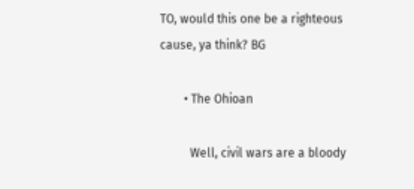TO, would this one be a righteous cause, ya think? BG

        • The Ohioan

          Well, civil wars are a bloody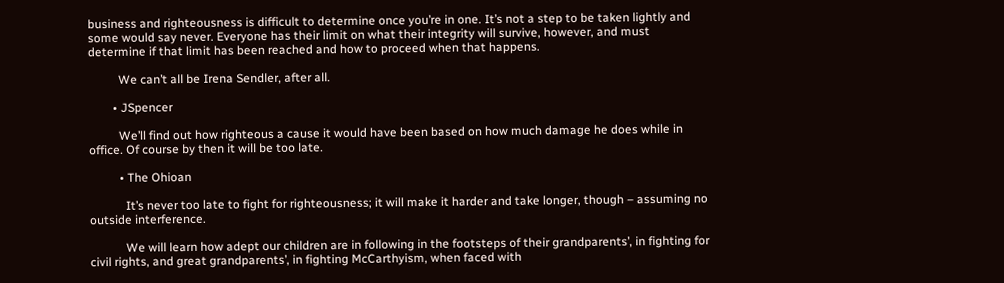business and righteousness is difficult to determine once you’re in one. It’s not a step to be taken lightly and some would say never. Everyone has their limit on what their integrity will survive, however, and must determine if that limit has been reached and how to proceed when that happens.

          We can’t all be Irena Sendler, after all.

        • JSpencer

          We’ll find out how righteous a cause it would have been based on how much damage he does while in office. Of course by then it will be too late.

          • The Ohioan

            It’s never too late to fight for righteousness; it will make it harder and take longer, though – assuming no outside interference.

            We will learn how adept our children are in following in the footsteps of their grandparents’, in fighting for civil rights, and great grandparents’, in fighting McCarthyism, when faced with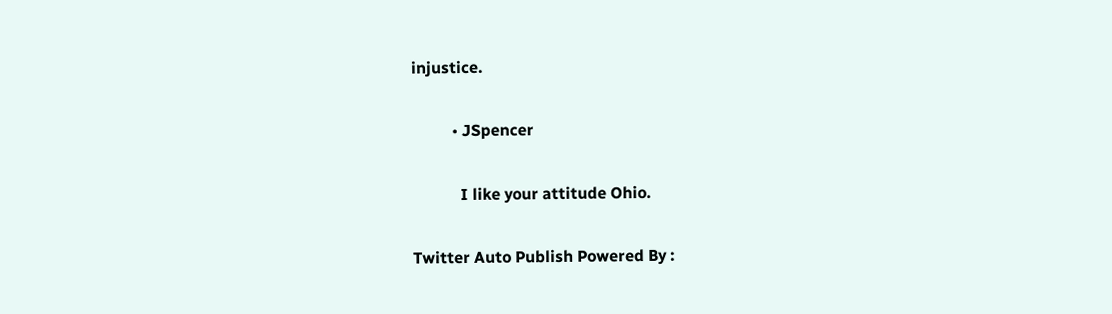injustice.

          • JSpencer

            I like your attitude Ohio.

Twitter Auto Publish Powered By :